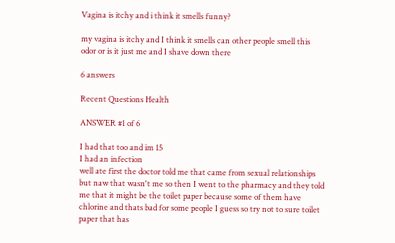Vagina is itchy and i think it smells funny?

my vagina is itchy and I think it smells can other people smell this odor or is it just me and I shave down there

6 answers

Recent Questions Health

ANSWER #1 of 6

I had that too and im 15
I had an infection
well ate first the doctor told me that came from sexual relationships but naw that wasn't me so then I went to the pharmacy and they told me that it might be the toilet paper because some of them have chlorine and thats bad for some people I guess so try not to sure toilet paper that has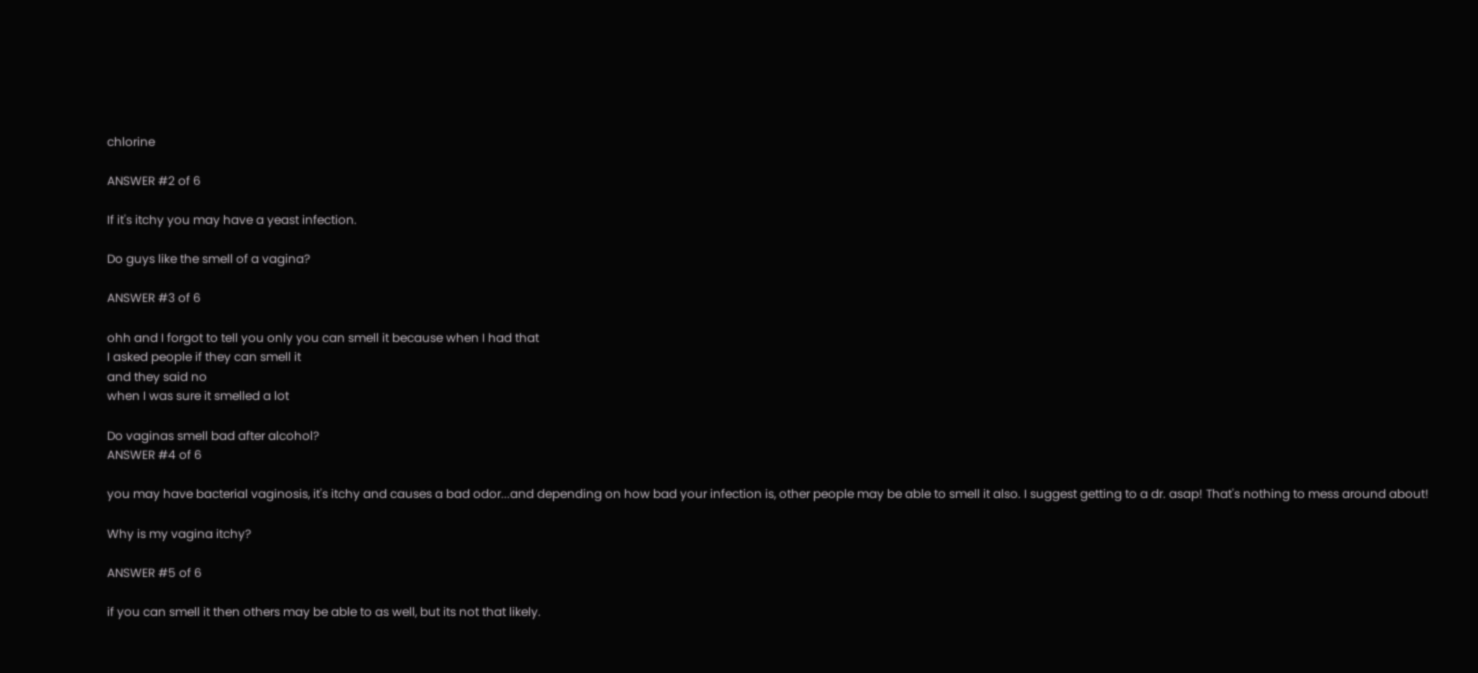chlorine

ANSWER #2 of 6

If it's itchy you may have a yeast infection.

Do guys like the smell of a vagina?

ANSWER #3 of 6

ohh and I forgot to tell you only you can smell it because when I had that
I asked people if they can smell it
and they said no
when I was sure it smelled a lot

Do vaginas smell bad after alcohol?
ANSWER #4 of 6

you may have bacterial vaginosis, it's itchy and causes a bad odor...and depending on how bad your infection is, other people may be able to smell it also. I suggest getting to a dr. asap! That's nothing to mess around about!

Why is my vagina itchy?

ANSWER #5 of 6

if you can smell it then others may be able to as well, but its not that likely.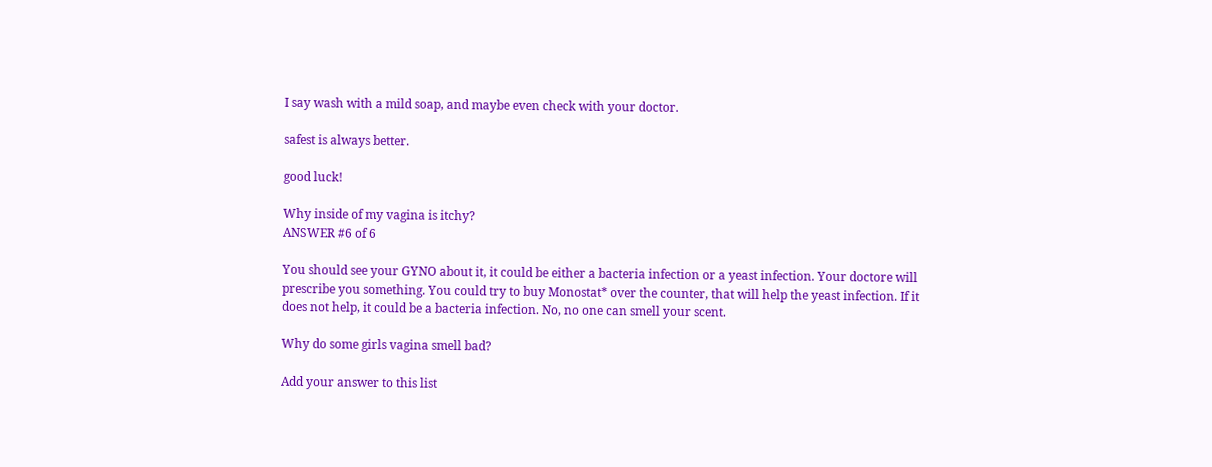I say wash with a mild soap, and maybe even check with your doctor.

safest is always better.

good luck!

Why inside of my vagina is itchy?
ANSWER #6 of 6

You should see your GYNO about it, it could be either a bacteria infection or a yeast infection. Your doctore will prescribe you something. You could try to buy Monostat* over the counter, that will help the yeast infection. If it does not help, it could be a bacteria infection. No, no one can smell your scent.

Why do some girls vagina smell bad?

Add your answer to this list